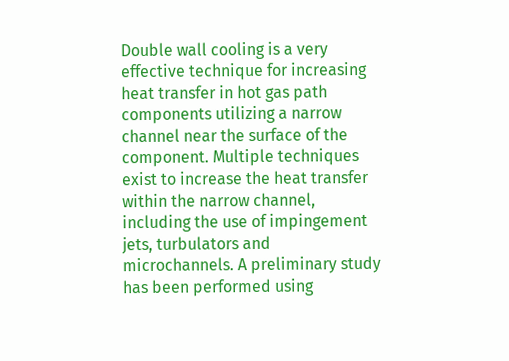Double wall cooling is a very effective technique for increasing heat transfer in hot gas path components utilizing a narrow channel near the surface of the component. Multiple techniques exist to increase the heat transfer within the narrow channel, including the use of impingement jets, turbulators and microchannels. A preliminary study has been performed using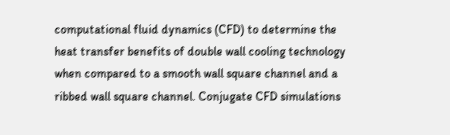computational fluid dynamics (CFD) to determine the heat transfer benefits of double wall cooling technology when compared to a smooth wall square channel and a ribbed wall square channel. Conjugate CFD simulations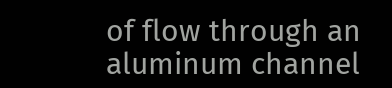of flow through an aluminum channel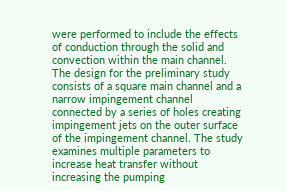were performed to include the effects of conduction through the solid and convection within the main channel. The design for the preliminary study consists of a square main channel and a narrow impingement channel connected by a series of holes creating impingement jets on the outer surface of the impingement channel. The study examines multiple parameters to increase heat transfer without increasing the pumping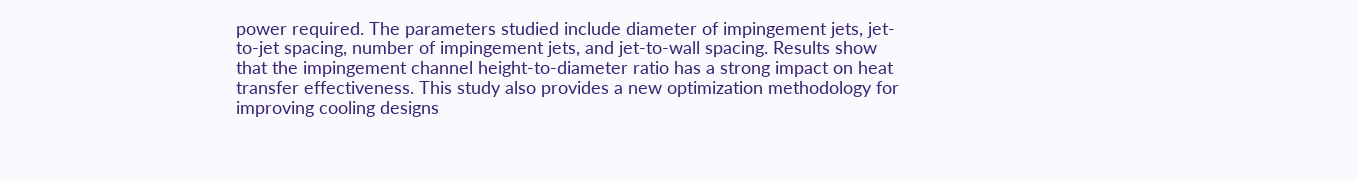power required. The parameters studied include diameter of impingement jets, jet-to-jet spacing, number of impingement jets, and jet-to-wall spacing. Results show that the impingement channel height-to-diameter ratio has a strong impact on heat transfer effectiveness. This study also provides a new optimization methodology for improving cooling designs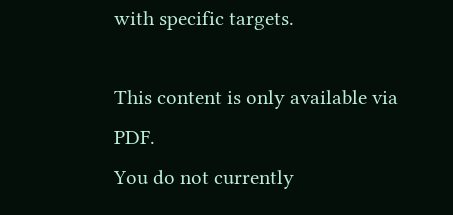with specific targets.

This content is only available via PDF.
You do not currently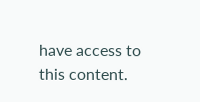have access to this content.